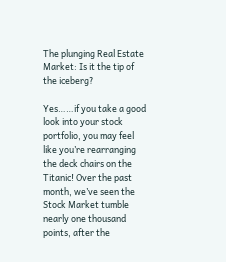The plunging Real Estate Market: Is it the tip of the iceberg?

Yes……if you take a good look into your stock portfolio, you may feel like you’re rearranging the deck chairs on the Titanic! Over the past month, we’ve seen the Stock Market tumble nearly one thousand points, after the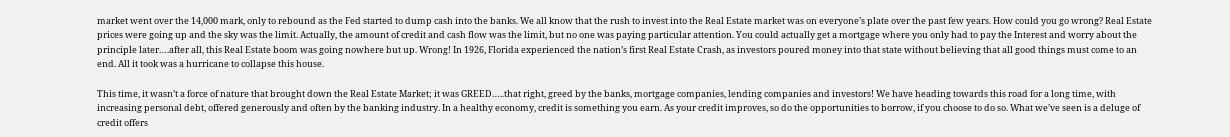market went over the 14,000 mark, only to rebound as the Fed started to dump cash into the banks. We all know that the rush to invest into the Real Estate market was on everyone’s plate over the past few years. How could you go wrong? Real Estate prices were going up and the sky was the limit. Actually, the amount of credit and cash flow was the limit, but no one was paying particular attention. You could actually get a mortgage where you only had to pay the Interest and worry about the principle later….after all, this Real Estate boom was going nowhere but up. Wrong! In 1926, Florida experienced the nation’s first Real Estate Crash, as investors poured money into that state without believing that all good things must come to an end. All it took was a hurricane to collapse this house.

This time, it wasn’t a force of nature that brought down the Real Estate Market; it was GREED…..that right, greed by the banks, mortgage companies, lending companies and investors! We have heading towards this road for a long time, with increasing personal debt, offered generously and often by the banking industry. In a healthy economy, credit is something you earn. As your credit improves, so do the opportunities to borrow, if you choose to do so. What we’ve seen is a deluge of credit offers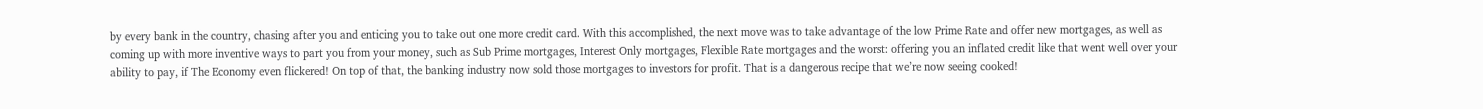by every bank in the country, chasing after you and enticing you to take out one more credit card. With this accomplished, the next move was to take advantage of the low Prime Rate and offer new mortgages, as well as coming up with more inventive ways to part you from your money, such as Sub Prime mortgages, Interest Only mortgages, Flexible Rate mortgages and the worst: offering you an inflated credit like that went well over your ability to pay, if The Economy even flickered! On top of that, the banking industry now sold those mortgages to investors for profit. That is a dangerous recipe that we’re now seeing cooked!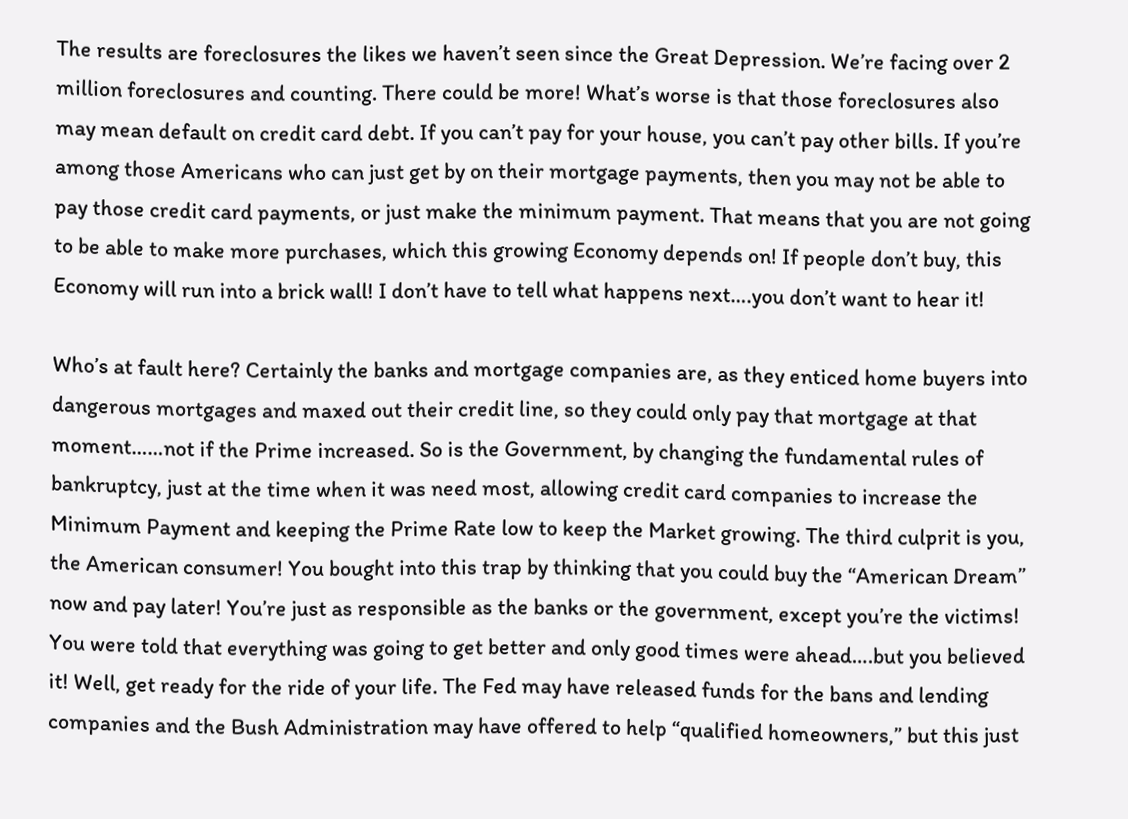The results are foreclosures the likes we haven’t seen since the Great Depression. We’re facing over 2 million foreclosures and counting. There could be more! What’s worse is that those foreclosures also may mean default on credit card debt. If you can’t pay for your house, you can’t pay other bills. If you’re among those Americans who can just get by on their mortgage payments, then you may not be able to pay those credit card payments, or just make the minimum payment. That means that you are not going to be able to make more purchases, which this growing Economy depends on! If people don’t buy, this Economy will run into a brick wall! I don’t have to tell what happens next….you don’t want to hear it!

Who’s at fault here? Certainly the banks and mortgage companies are, as they enticed home buyers into dangerous mortgages and maxed out their credit line, so they could only pay that mortgage at that moment……not if the Prime increased. So is the Government, by changing the fundamental rules of bankruptcy, just at the time when it was need most, allowing credit card companies to increase the Minimum Payment and keeping the Prime Rate low to keep the Market growing. The third culprit is you, the American consumer! You bought into this trap by thinking that you could buy the “American Dream” now and pay later! You’re just as responsible as the banks or the government, except you’re the victims! You were told that everything was going to get better and only good times were ahead….but you believed it! Well, get ready for the ride of your life. The Fed may have released funds for the bans and lending companies and the Bush Administration may have offered to help “qualified homeowners,” but this just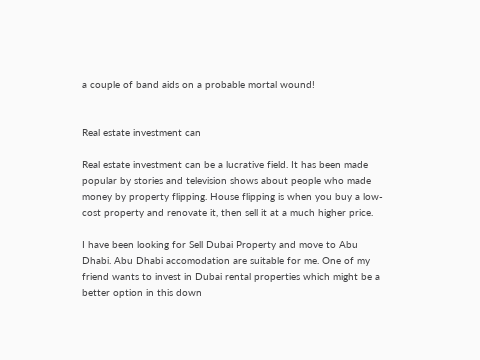a couple of band aids on a probable mortal wound!


Real estate investment can

Real estate investment can be a lucrative field. It has been made popular by stories and television shows about people who made money by property flipping. House flipping is when you buy a low-cost property and renovate it, then sell it at a much higher price.

I have been looking for Sell Dubai Property and move to Abu Dhabi. Abu Dhabi accomodation are suitable for me. One of my friend wants to invest in Dubai rental properties which might be a better option in this down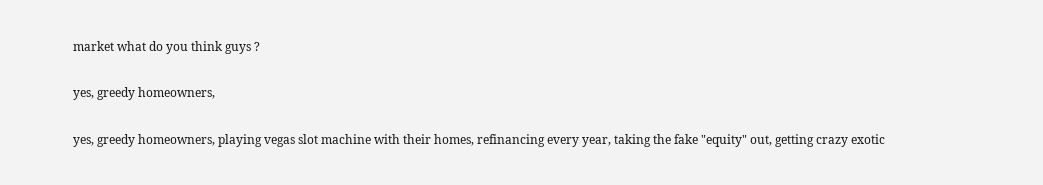market what do you think guys ?

yes, greedy homeowners,

yes, greedy homeowners, playing vegas slot machine with their homes, refinancing every year, taking the fake "equity" out, getting crazy exotic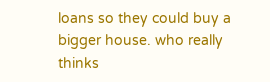loans so they could buy a bigger house. who really thinks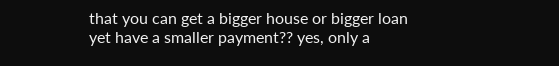that you can get a bigger house or bigger loan yet have a smaller payment?? yes, only a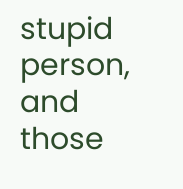stupid person, and those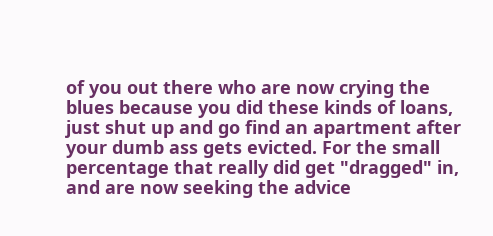of you out there who are now crying the blues because you did these kinds of loans, just shut up and go find an apartment after your dumb ass gets evicted. For the small percentage that really did get "dragged" in, and are now seeking the advice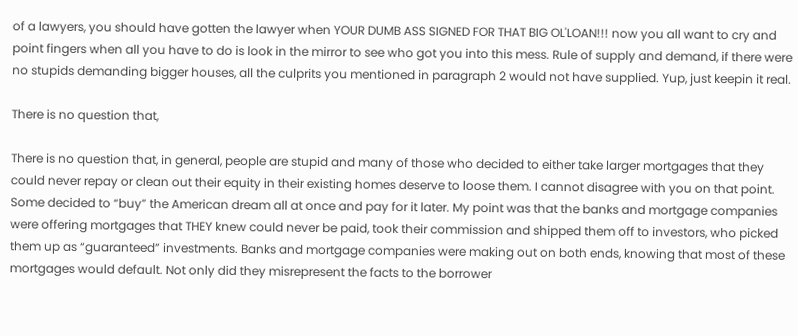of a lawyers, you should have gotten the lawyer when YOUR DUMB ASS SIGNED FOR THAT BIG OL'LOAN!!! now you all want to cry and point fingers when all you have to do is look in the mirror to see who got you into this mess. Rule of supply and demand, if there were no stupids demanding bigger houses, all the culprits you mentioned in paragraph 2 would not have supplied. Yup, just keepin it real.

There is no question that,

There is no question that, in general, people are stupid and many of those who decided to either take larger mortgages that they could never repay or clean out their equity in their existing homes deserve to loose them. I cannot disagree with you on that point. Some decided to “buy” the American dream all at once and pay for it later. My point was that the banks and mortgage companies were offering mortgages that THEY knew could never be paid, took their commission and shipped them off to investors, who picked them up as “guaranteed” investments. Banks and mortgage companies were making out on both ends, knowing that most of these mortgages would default. Not only did they misrepresent the facts to the borrower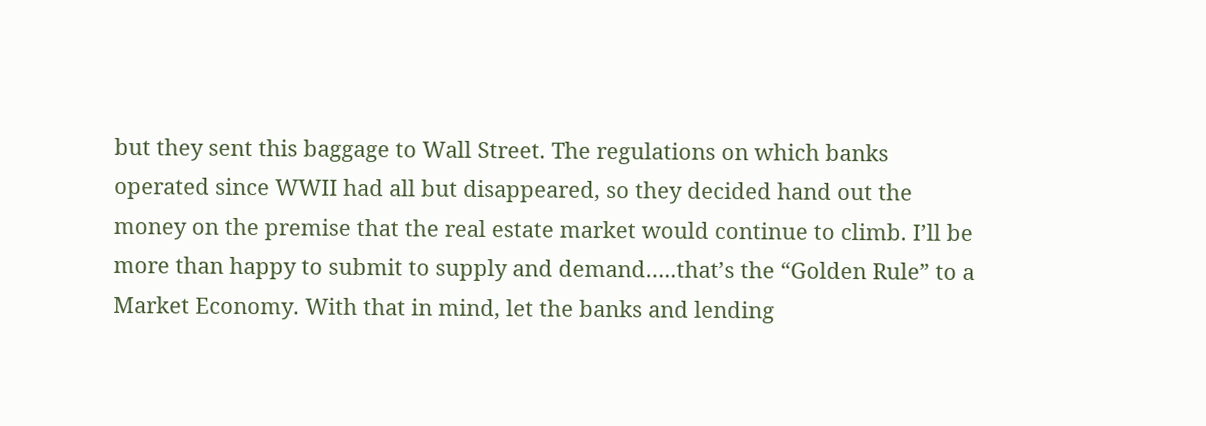but they sent this baggage to Wall Street. The regulations on which banks operated since WWII had all but disappeared, so they decided hand out the money on the premise that the real estate market would continue to climb. I’ll be more than happy to submit to supply and demand…..that’s the “Golden Rule” to a Market Economy. With that in mind, let the banks and lending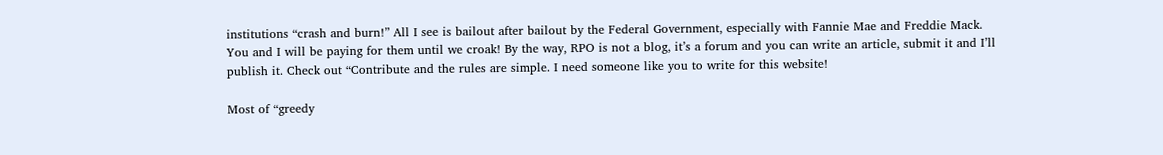institutions “crash and burn!” All I see is bailout after bailout by the Federal Government, especially with Fannie Mae and Freddie Mack. You and I will be paying for them until we croak! By the way, RPO is not a blog, it’s a forum and you can write an article, submit it and I’ll publish it. Check out “Contribute and the rules are simple. I need someone like you to write for this website!

Most of “greedy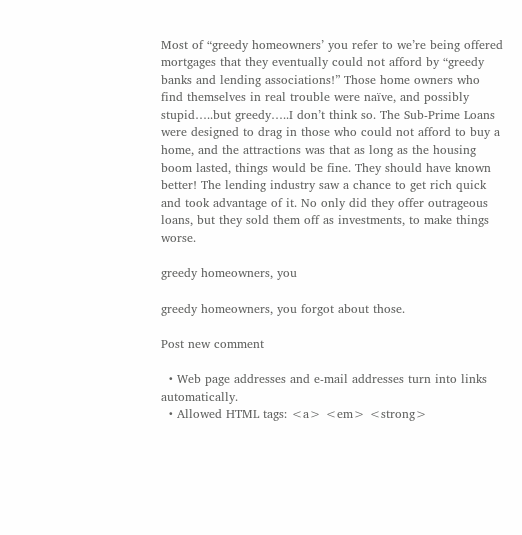Most of “greedy homeowners’ you refer to we’re being offered mortgages that they eventually could not afford by “greedy banks and lending associations!” Those home owners who find themselves in real trouble were naïve, and possibly stupid…..but greedy…..I don’t think so. The Sub-Prime Loans were designed to drag in those who could not afford to buy a home, and the attractions was that as long as the housing boom lasted, things would be fine. They should have known better! The lending industry saw a chance to get rich quick and took advantage of it. No only did they offer outrageous loans, but they sold them off as investments, to make things worse.

greedy homeowners, you

greedy homeowners, you forgot about those.

Post new comment

  • Web page addresses and e-mail addresses turn into links automatically.
  • Allowed HTML tags: <a> <em> <strong>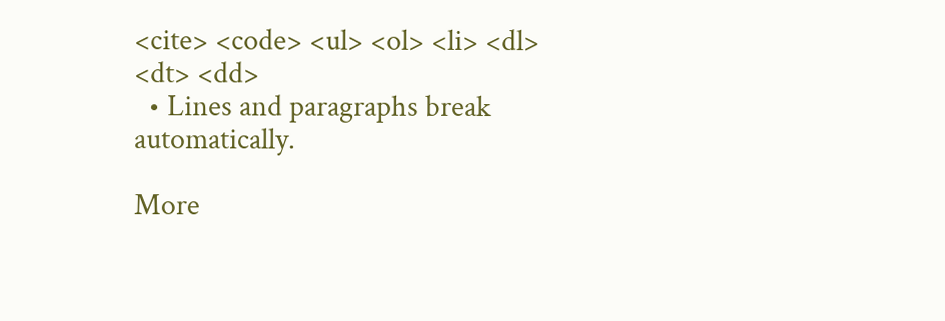<cite> <code> <ul> <ol> <li> <dl> <dt> <dd>
  • Lines and paragraphs break automatically.

More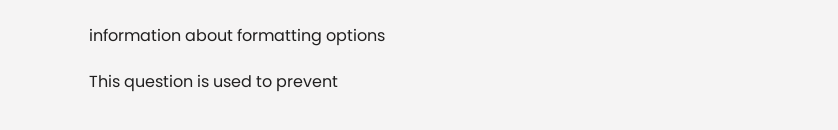information about formatting options

This question is used to prevent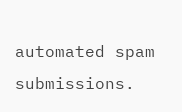automated spam submissions.